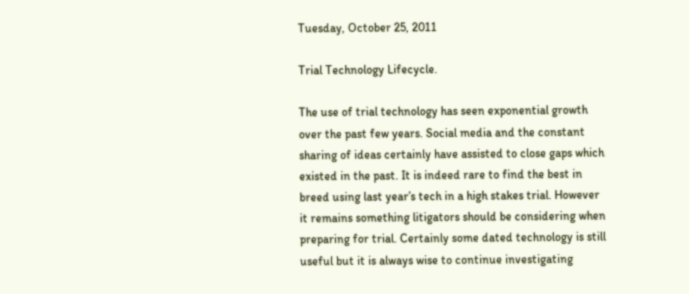Tuesday, October 25, 2011

Trial Technology Lifecycle.

The use of trial technology has seen exponential growth over the past few years. Social media and the constant sharing of ideas certainly have assisted to close gaps which existed in the past. It is indeed rare to find the best in breed using last year’s tech in a high stakes trial. However it remains something litigators should be considering when preparing for trial. Certainly some dated technology is still useful but it is always wise to continue investigating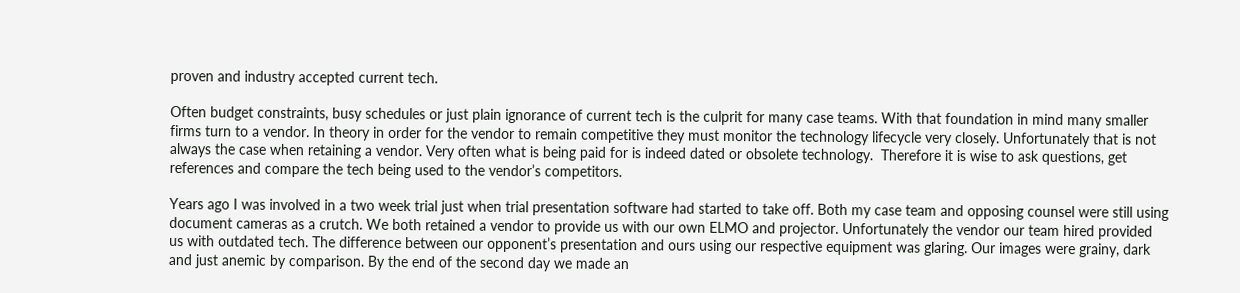proven and industry accepted current tech.

Often budget constraints, busy schedules or just plain ignorance of current tech is the culprit for many case teams. With that foundation in mind many smaller firms turn to a vendor. In theory in order for the vendor to remain competitive they must monitor the technology lifecycle very closely. Unfortunately that is not always the case when retaining a vendor. Very often what is being paid for is indeed dated or obsolete technology.  Therefore it is wise to ask questions, get references and compare the tech being used to the vendor’s competitors.

Years ago I was involved in a two week trial just when trial presentation software had started to take off. Both my case team and opposing counsel were still using document cameras as a crutch. We both retained a vendor to provide us with our own ELMO and projector. Unfortunately the vendor our team hired provided us with outdated tech. The difference between our opponent’s presentation and ours using our respective equipment was glaring. Our images were grainy, dark and just anemic by comparison. By the end of the second day we made an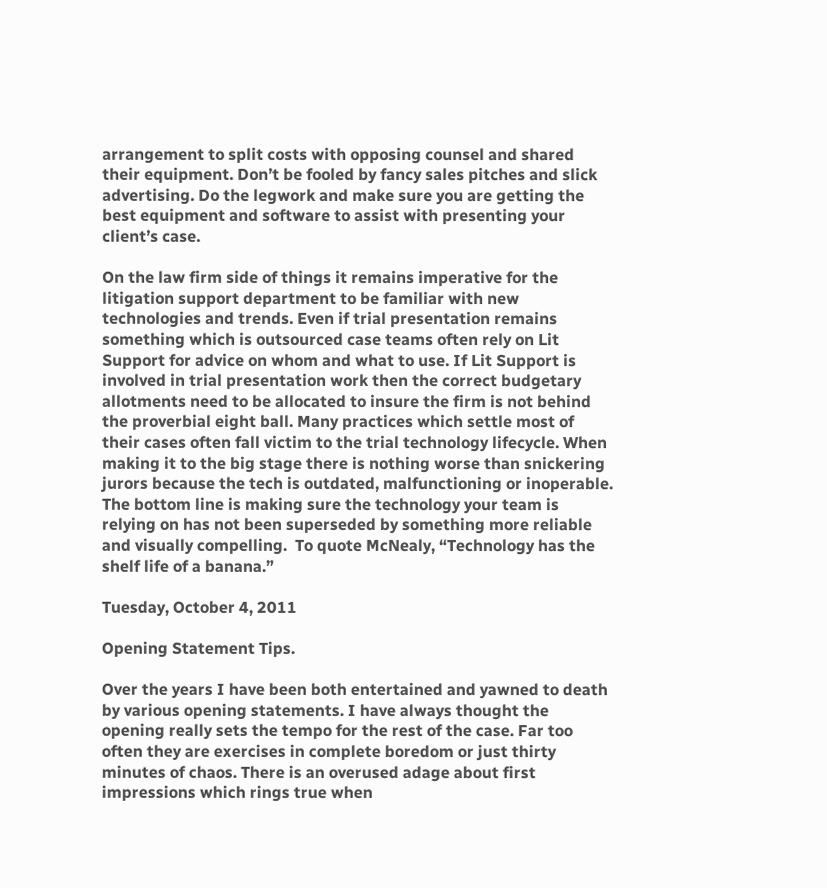arrangement to split costs with opposing counsel and shared their equipment. Don’t be fooled by fancy sales pitches and slick advertising. Do the legwork and make sure you are getting the best equipment and software to assist with presenting your client’s case.

On the law firm side of things it remains imperative for the litigation support department to be familiar with new technologies and trends. Even if trial presentation remains something which is outsourced case teams often rely on Lit Support for advice on whom and what to use. If Lit Support is involved in trial presentation work then the correct budgetary allotments need to be allocated to insure the firm is not behind the proverbial eight ball. Many practices which settle most of their cases often fall victim to the trial technology lifecycle. When making it to the big stage there is nothing worse than snickering jurors because the tech is outdated, malfunctioning or inoperable. The bottom line is making sure the technology your team is relying on has not been superseded by something more reliable and visually compelling.  To quote McNealy, “Technology has the shelf life of a banana.”

Tuesday, October 4, 2011

Opening Statement Tips.

Over the years I have been both entertained and yawned to death by various opening statements. I have always thought the opening really sets the tempo for the rest of the case. Far too often they are exercises in complete boredom or just thirty minutes of chaos. There is an overused adage about first impressions which rings true when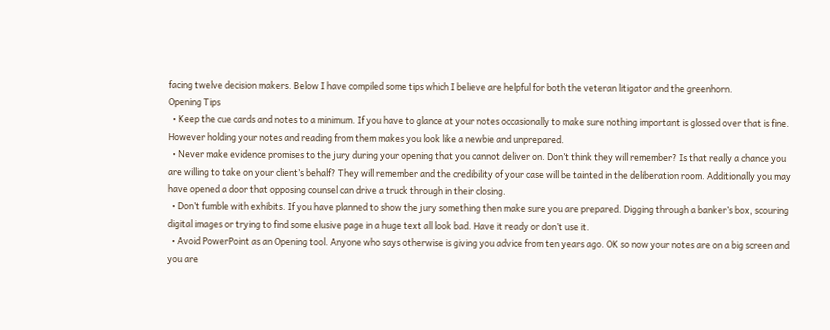facing twelve decision makers. Below I have compiled some tips which I believe are helpful for both the veteran litigator and the greenhorn.
Opening Tips
  • Keep the cue cards and notes to a minimum. If you have to glance at your notes occasionally to make sure nothing important is glossed over that is fine. However holding your notes and reading from them makes you look like a newbie and unprepared.
  • Never make evidence promises to the jury during your opening that you cannot deliver on. Don’t think they will remember? Is that really a chance you are willing to take on your client’s behalf? They will remember and the credibility of your case will be tainted in the deliberation room. Additionally you may have opened a door that opposing counsel can drive a truck through in their closing.
  • Don’t fumble with exhibits. If you have planned to show the jury something then make sure you are prepared. Digging through a banker’s box, scouring digital images or trying to find some elusive page in a huge text all look bad. Have it ready or don’t use it.
  • Avoid PowerPoint as an Opening tool. Anyone who says otherwise is giving you advice from ten years ago. OK so now your notes are on a big screen and you are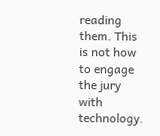reading them. This is not how to engage the jury with technology.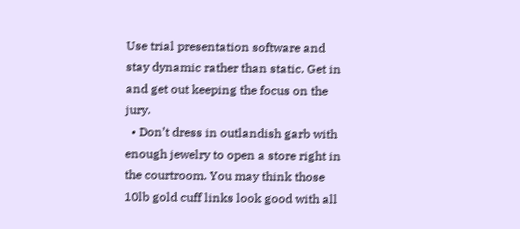Use trial presentation software and stay dynamic rather than static. Get in and get out keeping the focus on the jury.
  • Don’t dress in outlandish garb with enough jewelry to open a store right in the courtroom. You may think those 10lb gold cuff links look good with all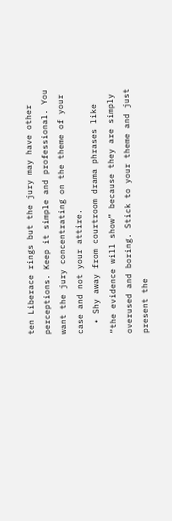ten Liberace rings but the jury may have other perceptions. Keep it simple and professional. You want the jury concentrating on the theme of your case and not your attire.
  • Shy away from courtroom drama phrases like “the evidence will show” because they are simply overused and boring. Stick to your theme and just present the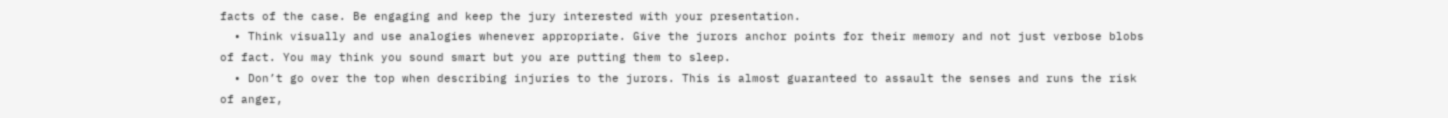facts of the case. Be engaging and keep the jury interested with your presentation.
  • Think visually and use analogies whenever appropriate. Give the jurors anchor points for their memory and not just verbose blobs of fact. You may think you sound smart but you are putting them to sleep.
  • Don’t go over the top when describing injuries to the jurors. This is almost guaranteed to assault the senses and runs the risk of anger,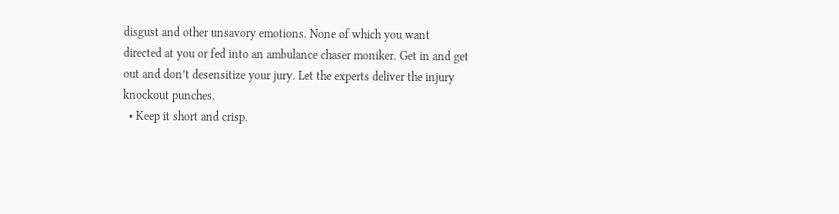disgust and other unsavory emotions. None of which you want directed at you or fed into an ambulance chaser moniker. Get in and get out and don’t desensitize your jury. Let the experts deliver the injury knockout punches.
  • Keep it short and crisp.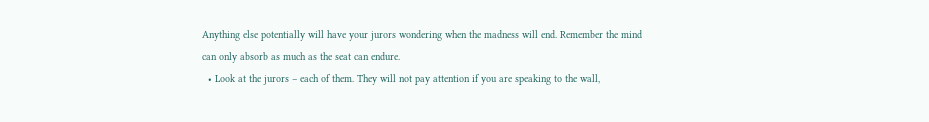Anything else potentially will have your jurors wondering when the madness will end. Remember the mind can only absorb as much as the seat can endure.
  • Look at the jurors – each of them. They will not pay attention if you are speaking to the wall,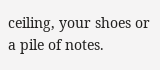ceiling, your shoes or a pile of notes.